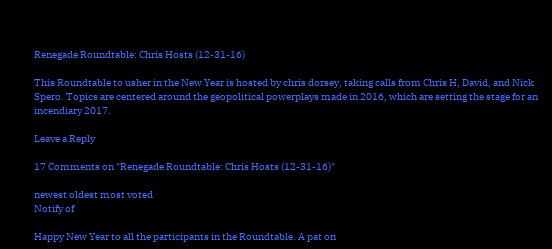Renegade Roundtable: Chris Hosts (12-31-16)

This Roundtable to usher in the New Year is hosted by chris dorsey, taking calls from Chris H, David, and Nick Spero. Topics are centered around the geopolitical powerplays made in 2016, which are setting the stage for an incendiary 2017.

Leave a Reply

17 Comments on "Renegade Roundtable: Chris Hosts (12-31-16)"

newest oldest most voted
Notify of

Happy New Year to all the participants in the Roundtable. A pat on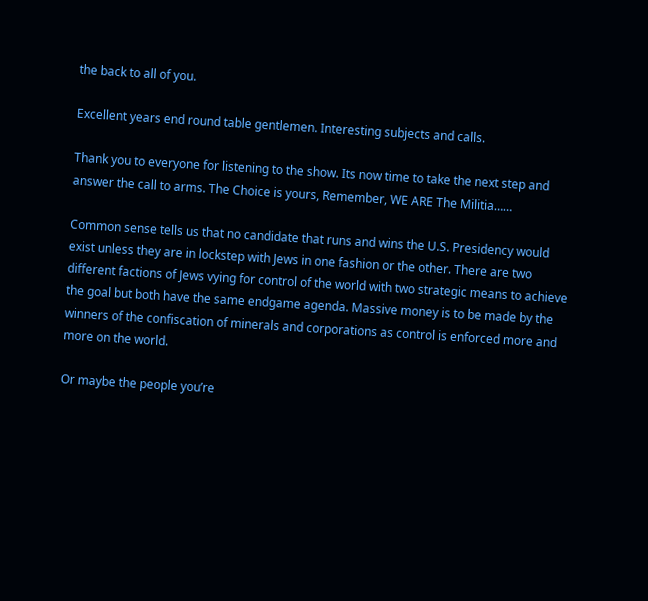the back to all of you.

Excellent years end round table gentlemen. Interesting subjects and calls.

Thank you to everyone for listening to the show. Its now time to take the next step and answer the call to arms. The Choice is yours, Remember, WE ARE The Militia……

Common sense tells us that no candidate that runs and wins the U.S. Presidency would exist unless they are in lockstep with Jews in one fashion or the other. There are two different factions of Jews vying for control of the world with two strategic means to achieve the goal but both have the same endgame agenda. Massive money is to be made by the winners of the confiscation of minerals and corporations as control is enforced more and more on the world.

Or maybe the people you’re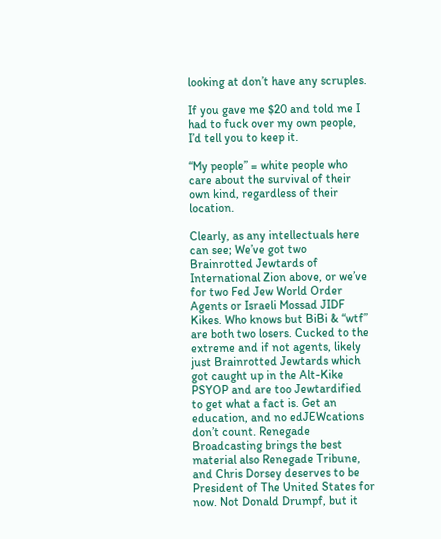looking at don’t have any scruples.

If you gave me $20 and told me I had to fuck over my own people, I’d tell you to keep it.

“My people” = white people who care about the survival of their own kind, regardless of their location.

Clearly, as any intellectuals here can see; We’ve got two Brainrotted Jewtards of International Zion above, or we’ve for two Fed Jew World Order Agents or Israeli Mossad JIDF Kikes. Who knows but BiBi & “wtf” are both two losers. Cucked to the extreme and if not agents, likely just Brainrotted Jewtards which got caught up in the Alt-Kike PSYOP and are too Jewtardified to get what a fact is. Get an education, and no edJEWcations don’t count. Renegade Broadcasting brings the best material also Renegade Tribune, and Chris Dorsey deserves to be President of The United States for now. Not Donald Drumpf, but it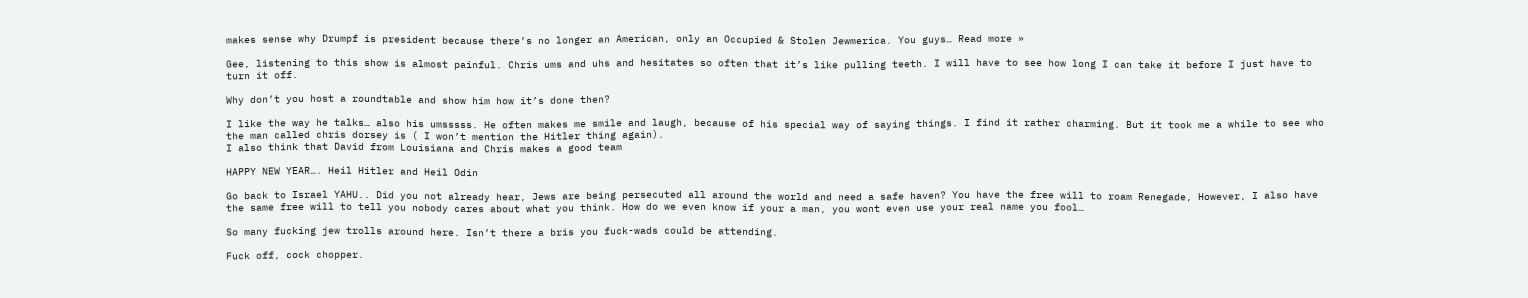makes sense why Drumpf is president because there’s no longer an American, only an Occupied & Stolen Jewmerica. You guys… Read more »

Gee, listening to this show is almost painful. Chris ums and uhs and hesitates so often that it’s like pulling teeth. I will have to see how long I can take it before I just have to turn it off.

Why don’t you host a roundtable and show him how it’s done then?

I like the way he talks… also his umsssss. He often makes me smile and laugh, because of his special way of saying things. I find it rather charming. But it took me a while to see who the man called chris dorsey is ( I won’t mention the Hitler thing again).
I also think that David from Louisiana and Chris makes a good team

HAPPY NEW YEAR…. Heil Hitler and Heil Odin

Go back to Israel YAHU.. Did you not already hear, Jews are being persecuted all around the world and need a safe haven? You have the free will to roam Renegade, However, I also have the same free will to tell you nobody cares about what you think. How do we even know if your a man, you wont even use your real name you fool…

So many fucking jew trolls around here. Isn’t there a bris you fuck-wads could be attending.

Fuck off, cock chopper.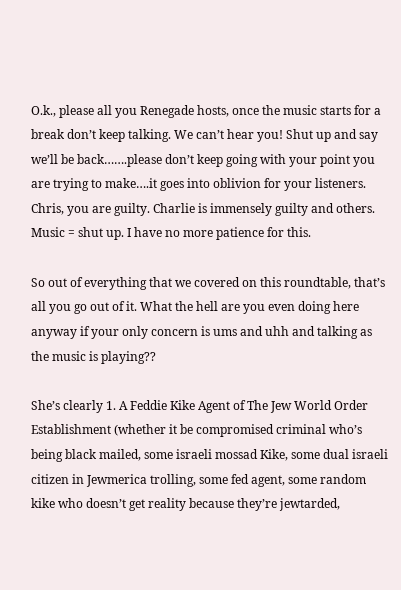O.k., please all you Renegade hosts, once the music starts for a break don’t keep talking. We can’t hear you! Shut up and say we’ll be back…….please don’t keep going with your point you are trying to make….it goes into oblivion for your listeners. Chris, you are guilty. Charlie is immensely guilty and others. Music = shut up. I have no more patience for this.

So out of everything that we covered on this roundtable, that’s all you go out of it. What the hell are you even doing here anyway if your only concern is ums and uhh and talking as the music is playing??

She’s clearly 1. A Feddie Kike Agent of The Jew World Order Establishment (whether it be compromised criminal who’s being black mailed, some israeli mossad Kike, some dual israeli citizen in Jewmerica trolling, some fed agent, some random kike who doesn’t get reality because they’re jewtarded,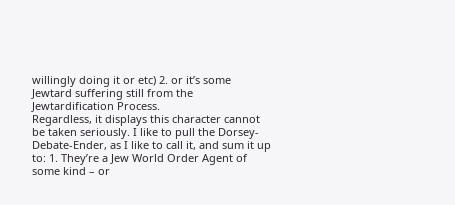willingly doing it or etc) 2. or it’s some Jewtard suffering still from the Jewtardification Process.
Regardless, it displays this character cannot be taken seriously. I like to pull the Dorsey-Debate-Ender, as I like to call it, and sum it up to: 1. They’re a Jew World Order Agent of some kind – or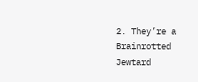2. They’re a Brainrotted Jewtard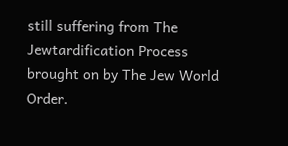still suffering from The Jewtardification Process brought on by The Jew World Order.